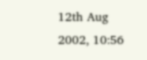12th Aug 2002, 10:56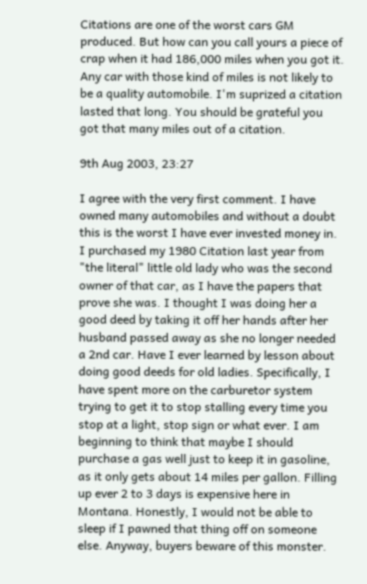Citations are one of the worst cars GM produced. But how can you call yours a piece of crap when it had 186,000 miles when you got it. Any car with those kind of miles is not likely to be a quality automobile. I'm suprized a citation lasted that long. You should be grateful you got that many miles out of a citation.

9th Aug 2003, 23:27

I agree with the very first comment. I have owned many automobiles and without a doubt this is the worst I have ever invested money in. I purchased my 1980 Citation last year from "the literal" little old lady who was the second owner of that car, as I have the papers that prove she was. I thought I was doing her a good deed by taking it off her hands after her husband passed away as she no longer needed a 2nd car. Have I ever learned by lesson about doing good deeds for old ladies. Specifically, I have spent more on the carburetor system trying to get it to stop stalling every time you stop at a light, stop sign or what ever. I am beginning to think that maybe I should purchase a gas well just to keep it in gasoline, as it only gets about 14 miles per gallon. Filling up ever 2 to 3 days is expensive here in Montana. Honestly, I would not be able to sleep if I pawned that thing off on someone else. Anyway, buyers beware of this monster.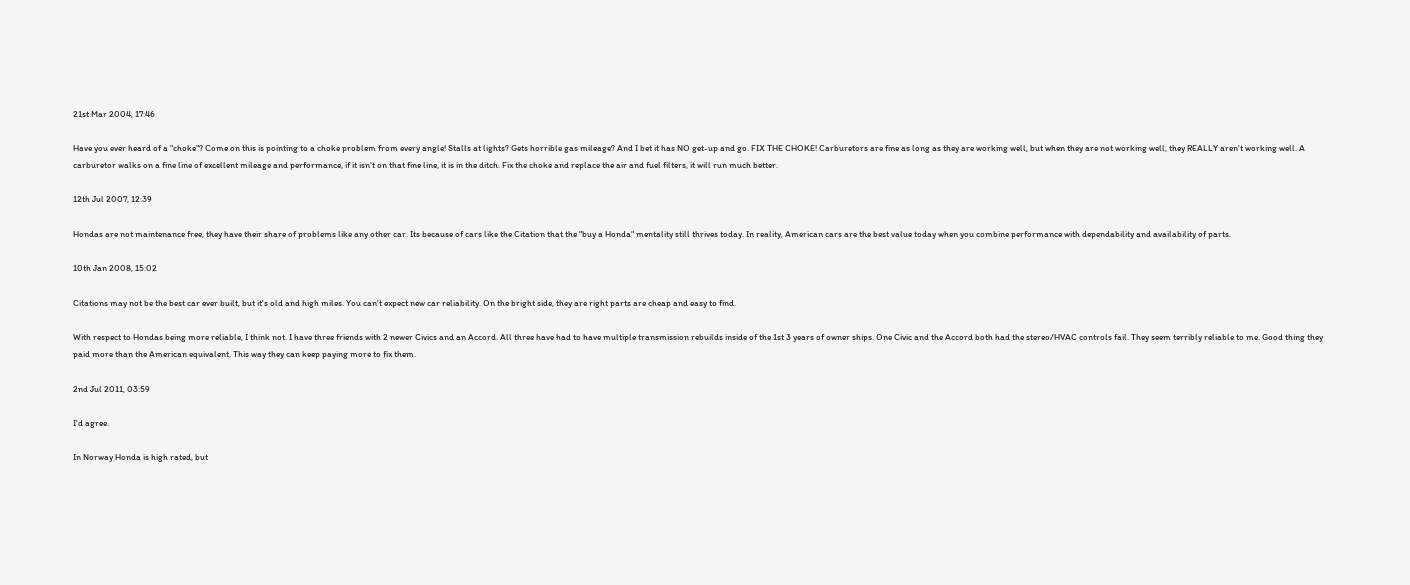21st Mar 2004, 17:46

Have you ever heard of a "choke"? Come on this is pointing to a choke problem from every angle! Stalls at lights? Gets horrible gas mileage? And I bet it has NO get-up and go. FIX THE CHOKE! Carburetors are fine as long as they are working well, but when they are not working well, they REALLY aren't working well. A carburetor walks on a fine line of excellent mileage and performance, if it isn't on that fine line, it is in the ditch. Fix the choke and replace the air and fuel filters, it will run much better.

12th Jul 2007, 12:39

Hondas are not maintenance free, they have their share of problems like any other car. Its because of cars like the Citation that the "buy a Honda" mentality still thrives today. In reality, American cars are the best value today when you combine performance with dependability and availability of parts.

10th Jan 2008, 15:02

Citations may not be the best car ever built, but it's old and high miles. You can't expect new car reliability. On the bright side, they are right parts are cheap and easy to find.

With respect to Hondas being more reliable, I think not. I have three friends with 2 newer Civics and an Accord. All three have had to have multiple transmission rebuilds inside of the 1st 3 years of owner ships. One Civic and the Accord both had the stereo/HVAC controls fail. They seem terribly reliable to me. Good thing they paid more than the American equivalent. This way they can keep paying more to fix them.

2nd Jul 2011, 03:59

I'd agree.

In Norway Honda is high rated, but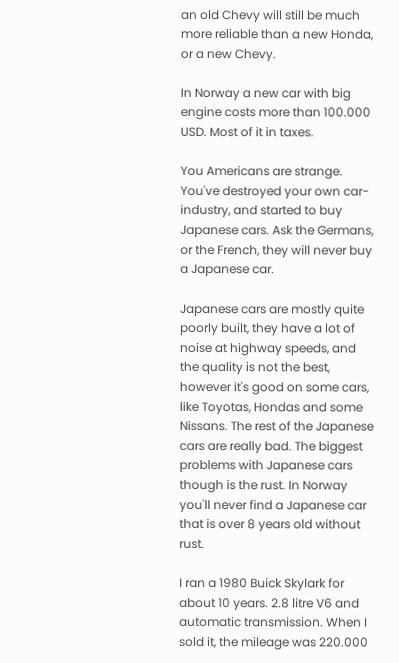an old Chevy will still be much more reliable than a new Honda, or a new Chevy.

In Norway a new car with big engine costs more than 100.000 USD. Most of it in taxes.

You Americans are strange. You've destroyed your own car-industry, and started to buy Japanese cars. Ask the Germans, or the French, they will never buy a Japanese car.

Japanese cars are mostly quite poorly built, they have a lot of noise at highway speeds, and the quality is not the best, however it's good on some cars, like Toyotas, Hondas and some Nissans. The rest of the Japanese cars are really bad. The biggest problems with Japanese cars though is the rust. In Norway you'll never find a Japanese car that is over 8 years old without rust.

I ran a 1980 Buick Skylark for about 10 years. 2.8 litre V6 and automatic transmission. When I sold it, the mileage was 220.000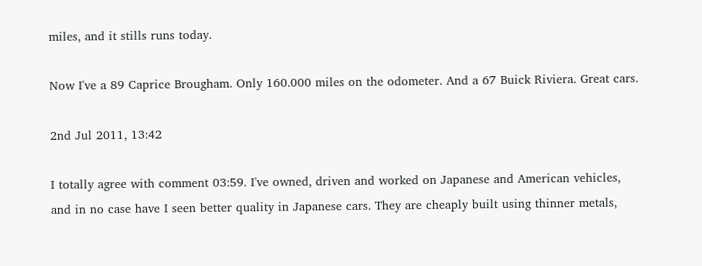miles, and it stills runs today.

Now I've a 89 Caprice Brougham. Only 160.000 miles on the odometer. And a 67 Buick Riviera. Great cars.

2nd Jul 2011, 13:42

I totally agree with comment 03:59. I've owned, driven and worked on Japanese and American vehicles, and in no case have I seen better quality in Japanese cars. They are cheaply built using thinner metals,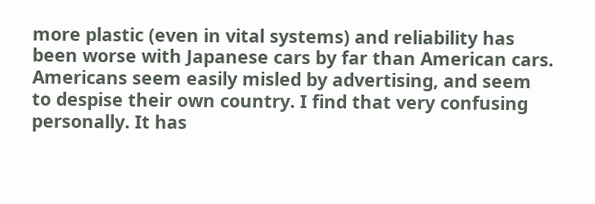more plastic (even in vital systems) and reliability has been worse with Japanese cars by far than American cars. Americans seem easily misled by advertising, and seem to despise their own country. I find that very confusing personally. It has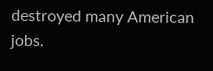destroyed many American jobs.